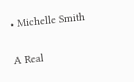• Michelle Smith

A Real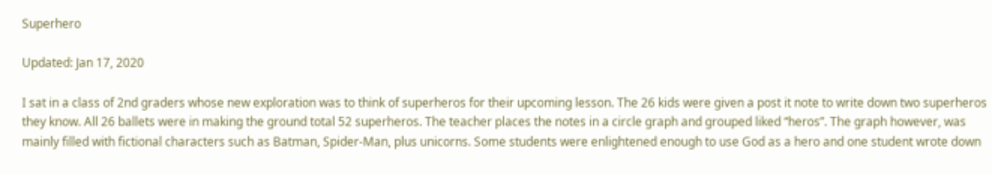Superhero

Updated: Jan 17, 2020

I sat in a class of 2nd graders whose new exploration was to think of superheros for their upcoming lesson. The 26 kids were given a post it note to write down two superheros they know. All 26 ballets were in making the ground total 52 superheros. The teacher places the notes in a circle graph and grouped liked “heros”. The graph however, was mainly filled with fictional characters such as Batman, Spider-Man, plus unicorns. Some students were enlightened enough to use God as a hero and one student wrote down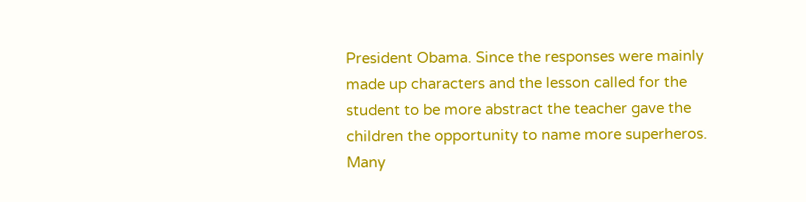President Obama. Since the responses were mainly made up characters and the lesson called for the student to be more abstract the teacher gave the children the opportunity to name more superheros. Many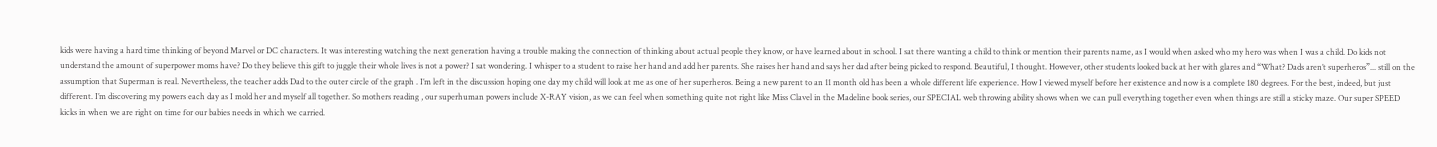kids were having a hard time thinking of beyond Marvel or DC characters. It was interesting watching the next generation having a trouble making the connection of thinking about actual people they know, or have learned about in school. I sat there wanting a child to think or mention their parents name, as I would when asked who my hero was when I was a child. Do kids not understand the amount of superpower moms have? Do they believe this gift to juggle their whole lives is not a power? I sat wondering. I whisper to a student to raise her hand and add her parents. She raises her hand and says her dad after being picked to respond. Beautiful, I thought. However, other students looked back at her with glares and “What? Dads aren’t superheros”... still on the assumption that Superman is real. Nevertheless, the teacher adds Dad to the outer circle of the graph . I’m left in the discussion hoping one day my child will look at me as one of her superheros. Being a new parent to an 11 month old has been a whole different life experience. How I viewed myself before her existence and now is a complete 180 degrees. For the best, indeed, but just different. I’m discovering my powers each day as I mold her and myself all together. So mothers reading , our superhuman powers include X-RAY vision, as we can feel when something quite not right like Miss Clavel in the Madeline book series, our SPECIAL web throwing ability shows when we can pull everything together even when things are still a sticky maze. Our super SPEED kicks in when we are right on time for our babies needs in which we carried.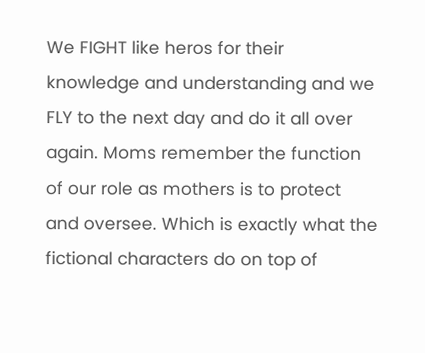We FIGHT like heros for their knowledge and understanding and we FLY to the next day and do it all over again. Moms remember the function of our role as mothers is to protect and oversee. Which is exactly what the fictional characters do on top of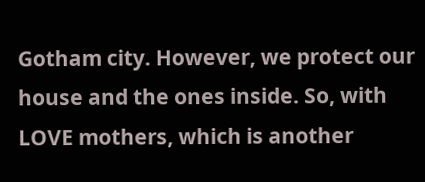Gotham city. However, we protect our house and the ones inside. So, with LOVE mothers, which is another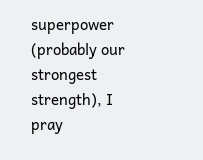superpower (probably our strongest strength), I pray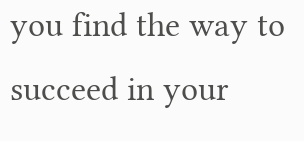you find the way to succeed in your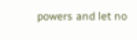powers and let no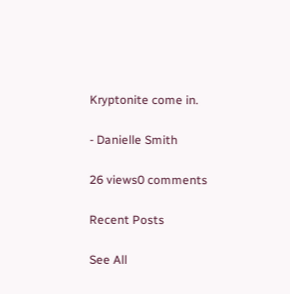Kryptonite come in.

- Danielle Smith

26 views0 comments

Recent Posts

See All